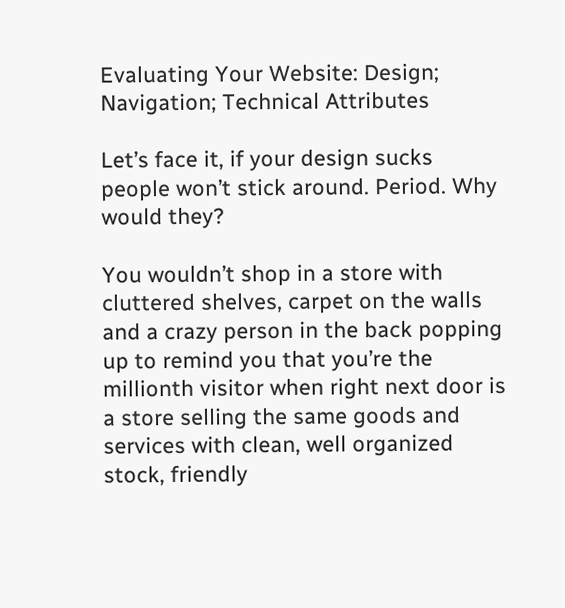Evaluating Your Website: Design; Navigation; Technical Attributes

Let’s face it, if your design sucks people won’t stick around. Period. Why would they?

You wouldn’t shop in a store with cluttered shelves, carpet on the walls and a crazy person in the back popping up to remind you that you’re the millionth visitor when right next door is a store selling the same goods and services with clean, well organized stock, friendly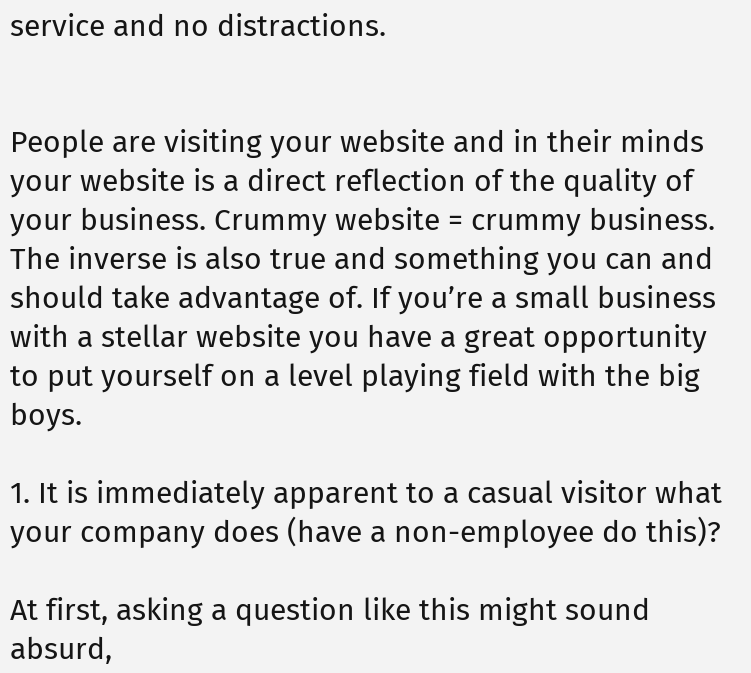service and no distractions.


People are visiting your website and in their minds your website is a direct reflection of the quality of your business. Crummy website = crummy business. The inverse is also true and something you can and should take advantage of. If you’re a small business with a stellar website you have a great opportunity to put yourself on a level playing field with the big boys.

1. It is immediately apparent to a casual visitor what your company does (have a non-employee do this)?

At first, asking a question like this might sound absurd,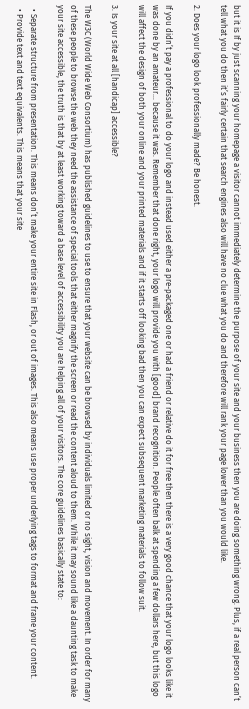but it is If by just scanning your homepage a visitor cannot immediately determine the purpose of your site and your business then you are doing something wrong. Plus, if a real person can’t tell what you do then it’s fairly certain that search engines also will have no clue what you do and therefore will rank your page lower than you would like.

2. Does your logo look professionally made? Be honest.

If you didn’t pay a professional to do your logo and instead used either a pre-packaged one or had a friend or relative do it for free then there is a very good chance that your logo looks like it was done by an amateur… because it was. Remember that done right, your logo will provide you with [good] brand recognition. People often balk at spending a few dollars here, but this logo will affect the design of both your online and your printed materials and if it starts off looking bad then you can expect subsequent marketing materials to follow suit.

3. Is your site at all [handicap] accessible?

The W3C (World Wide Web Consortium) has published guidelines to use to ensure that your website can be browsed by individuals limited or no sight, vision and movement. In order for many of these people to browse the web they need the assistance of special tools that either magnify the screen or read the content aloud to them. While it may sound like a daunting task to make your site accessible, the truth is that by at least working toward a base level of accessibility you are helping all of your visitors. The core guidelines basically state to:

  • Separate structure from presentation. This means don’t make your entire site in Flash, or out of images. This also means use proper underlying tags to format and frame your content.
  • Provide text and text equivalents. This means that your site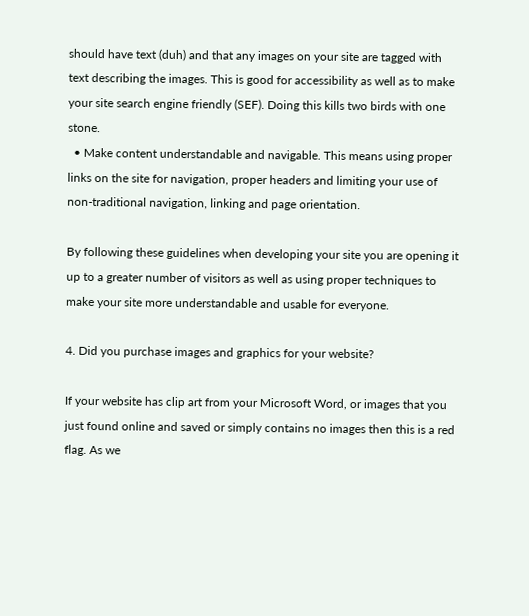should have text (duh) and that any images on your site are tagged with text describing the images. This is good for accessibility as well as to make your site search engine friendly (SEF). Doing this kills two birds with one stone.
  • Make content understandable and navigable. This means using proper links on the site for navigation, proper headers and limiting your use of non-traditional navigation, linking and page orientation.

By following these guidelines when developing your site you are opening it up to a greater number of visitors as well as using proper techniques to make your site more understandable and usable for everyone.

4. Did you purchase images and graphics for your website?

If your website has clip art from your Microsoft Word, or images that you just found online and saved or simply contains no images then this is a red flag. As we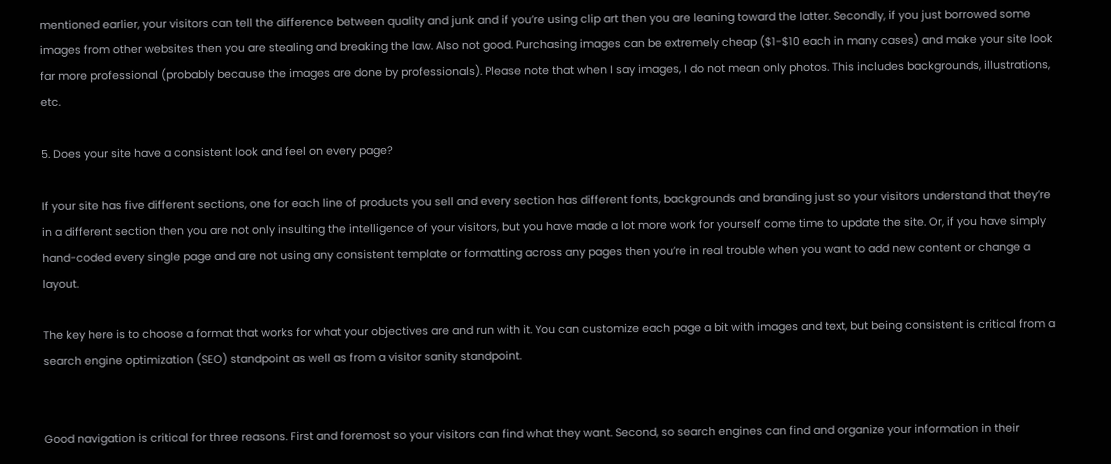mentioned earlier, your visitors can tell the difference between quality and junk and if you’re using clip art then you are leaning toward the latter. Secondly, if you just borrowed some images from other websites then you are stealing and breaking the law. Also not good. Purchasing images can be extremely cheap ($1-$10 each in many cases) and make your site look far more professional (probably because the images are done by professionals). Please note that when I say images, I do not mean only photos. This includes backgrounds, illustrations, etc.

5. Does your site have a consistent look and feel on every page?

If your site has five different sections, one for each line of products you sell and every section has different fonts, backgrounds and branding just so your visitors understand that they’re in a different section then you are not only insulting the intelligence of your visitors, but you have made a lot more work for yourself come time to update the site. Or, if you have simply hand-coded every single page and are not using any consistent template or formatting across any pages then you’re in real trouble when you want to add new content or change a layout.

The key here is to choose a format that works for what your objectives are and run with it. You can customize each page a bit with images and text, but being consistent is critical from a search engine optimization (SEO) standpoint as well as from a visitor sanity standpoint.


Good navigation is critical for three reasons. First and foremost so your visitors can find what they want. Second, so search engines can find and organize your information in their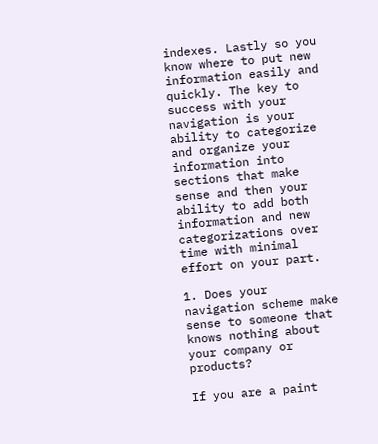indexes. Lastly so you know where to put new information easily and quickly. The key to success with your navigation is your ability to categorize and organize your information into sections that make sense and then your ability to add both information and new categorizations over time with minimal effort on your part.

1. Does your navigation scheme make sense to someone that knows nothing about your company or products?

If you are a paint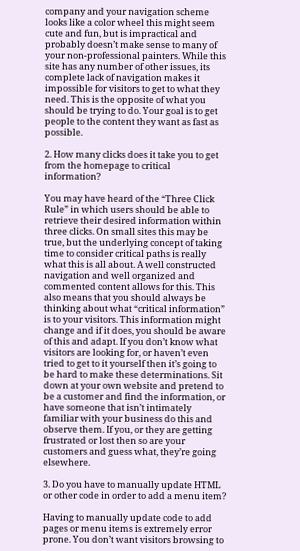company and your navigation scheme looks like a color wheel this might seem cute and fun, but is impractical and probably doesn’t make sense to many of your non-professional painters. While this site has any number of other issues, its complete lack of navigation makes it impossible for visitors to get to what they need. This is the opposite of what you should be trying to do. Your goal is to get people to the content they want as fast as possible.

2. How many clicks does it take you to get from the homepage to critical information?

You may have heard of the “Three Click Rule” in which users should be able to retrieve their desired information within three clicks. On small sites this may be true, but the underlying concept of taking time to consider critical paths is really what this is all about. A well constructed navigation and well organized and commented content allows for this. This also means that you should always be thinking about what “critical information” is to your visitors. This information might change and if it does, you should be aware of this and adapt. If you don’t know what visitors are looking for, or haven’t even tried to get to it yourself then it’s going to be hard to make these determinations. Sit down at your own website and pretend to be a customer and find the information, or have someone that isn’t intimately familiar with your business do this and observe them. If you, or they are getting frustrated or lost then so are your customers and guess what, they’re going elsewhere.

3. Do you have to manually update HTML or other code in order to add a menu item?

Having to manually update code to add pages or menu items is extremely error prone. You don’t want visitors browsing to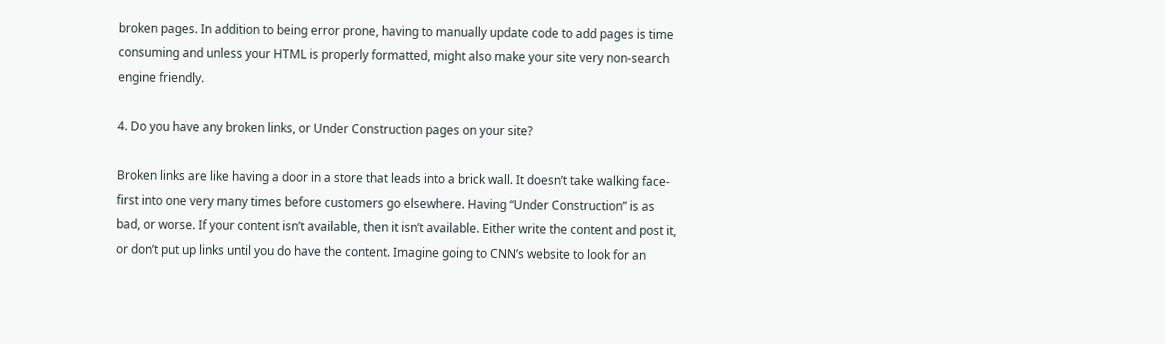broken pages. In addition to being error prone, having to manually update code to add pages is time consuming and unless your HTML is properly formatted, might also make your site very non-search engine friendly.

4. Do you have any broken links, or Under Construction pages on your site?

Broken links are like having a door in a store that leads into a brick wall. It doesn’t take walking face-first into one very many times before customers go elsewhere. Having “Under Construction” is as bad, or worse. If your content isn’t available, then it isn’t available. Either write the content and post it, or don’t put up links until you do have the content. Imagine going to CNN’s website to look for an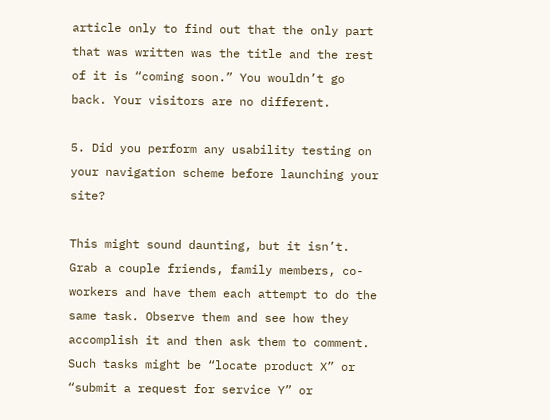article only to find out that the only part that was written was the title and the rest of it is “coming soon.” You wouldn’t go back. Your visitors are no different.

5. Did you perform any usability testing on your navigation scheme before launching your site?

This might sound daunting, but it isn’t. Grab a couple friends, family members, co-workers and have them each attempt to do the same task. Observe them and see how they accomplish it and then ask them to comment. Such tasks might be “locate product X” or “submit a request for service Y” or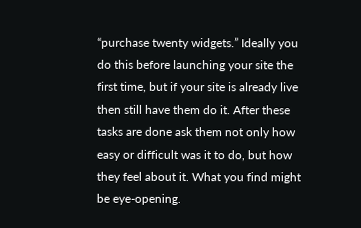“purchase twenty widgets.” Ideally you do this before launching your site the first time, but if your site is already live then still have them do it. After these tasks are done ask them not only how easy or difficult was it to do, but how they feel about it. What you find might be eye-opening.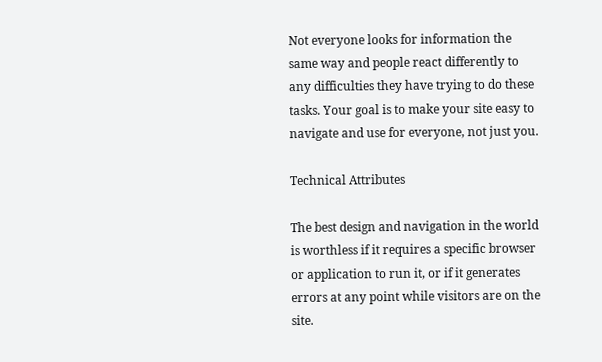Not everyone looks for information the same way and people react differently to any difficulties they have trying to do these tasks. Your goal is to make your site easy to navigate and use for everyone, not just you.

Technical Attributes

The best design and navigation in the world is worthless if it requires a specific browser or application to run it, or if it generates errors at any point while visitors are on the site.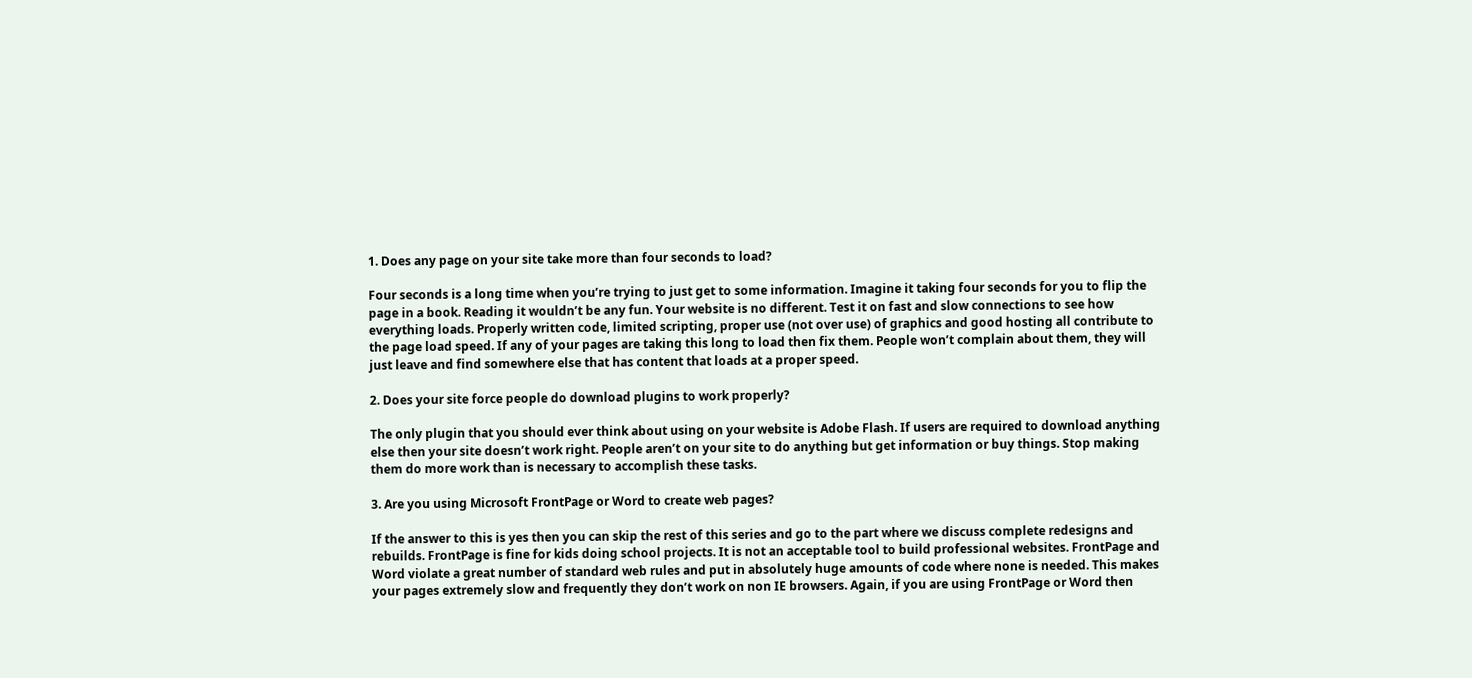1. Does any page on your site take more than four seconds to load?

Four seconds is a long time when you’re trying to just get to some information. Imagine it taking four seconds for you to flip the page in a book. Reading it wouldn’t be any fun. Your website is no different. Test it on fast and slow connections to see how everything loads. Properly written code, limited scripting, proper use (not over use) of graphics and good hosting all contribute to the page load speed. If any of your pages are taking this long to load then fix them. People won’t complain about them, they will just leave and find somewhere else that has content that loads at a proper speed.

2. Does your site force people do download plugins to work properly?

The only plugin that you should ever think about using on your website is Adobe Flash. If users are required to download anything else then your site doesn’t work right. People aren’t on your site to do anything but get information or buy things. Stop making them do more work than is necessary to accomplish these tasks.

3. Are you using Microsoft FrontPage or Word to create web pages?

If the answer to this is yes then you can skip the rest of this series and go to the part where we discuss complete redesigns and rebuilds. FrontPage is fine for kids doing school projects. It is not an acceptable tool to build professional websites. FrontPage and Word violate a great number of standard web rules and put in absolutely huge amounts of code where none is needed. This makes your pages extremely slow and frequently they don’t work on non IE browsers. Again, if you are using FrontPage or Word then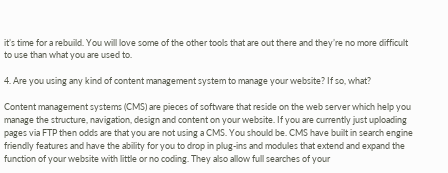it’s time for a rebuild. You will love some of the other tools that are out there and they’re no more difficult to use than what you are used to.

4. Are you using any kind of content management system to manage your website? If so, what?

Content management systems (CMS) are pieces of software that reside on the web server which help you manage the structure, navigation, design and content on your website. If you are currently just uploading pages via FTP then odds are that you are not using a CMS. You should be. CMS have built in search engine friendly features and have the ability for you to drop in plug-ins and modules that extend and expand the function of your website with little or no coding. They also allow full searches of your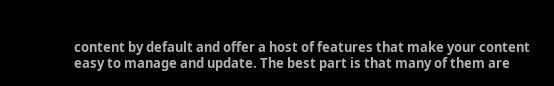content by default and offer a host of features that make your content easy to manage and update. The best part is that many of them are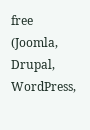free (Joomla, Drupal, WordPress,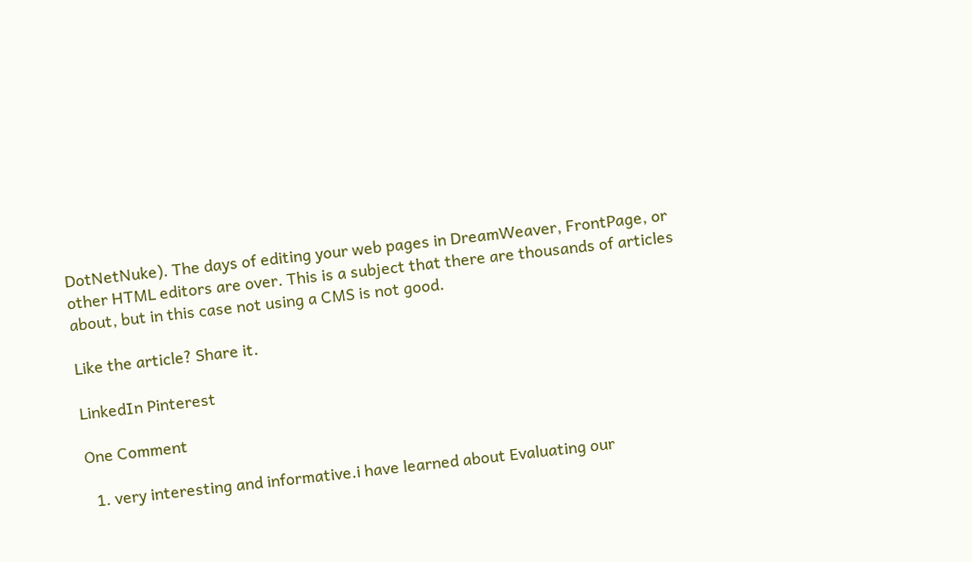DotNetNuke). The days of editing your web pages in DreamWeaver, FrontPage, or other HTML editors are over. This is a subject that there are thousands of articles about, but in this case not using a CMS is not good.

Like the article? Share it.

LinkedIn Pinterest

One Comment

  1. very interesting and informative.i have learned about Evaluating our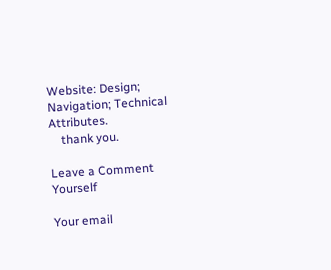Website: Design; Navigation; Technical Attributes.
    thank you.

Leave a Comment Yourself

Your email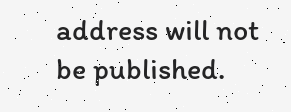address will not be published.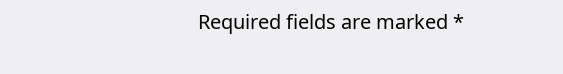Required fields are marked *